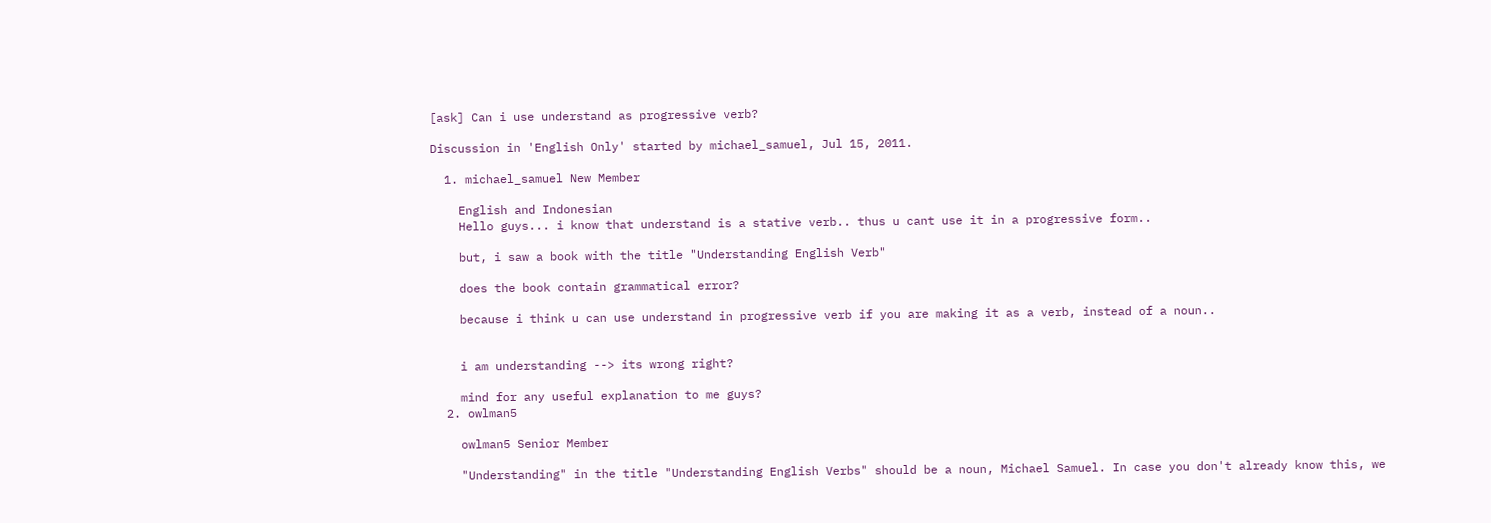[ask] Can i use understand as progressive verb?

Discussion in 'English Only' started by michael_samuel, Jul 15, 2011.

  1. michael_samuel New Member

    English and Indonesian
    Hello guys... i know that understand is a stative verb.. thus u cant use it in a progressive form..

    but, i saw a book with the title "Understanding English Verb"

    does the book contain grammatical error?

    because i think u can use understand in progressive verb if you are making it as a verb, instead of a noun..


    i am understanding --> its wrong right?

    mind for any useful explanation to me guys?
  2. owlman5

    owlman5 Senior Member

    "Understanding" in the title "Understanding English Verbs" should be a noun, Michael Samuel. In case you don't already know this, we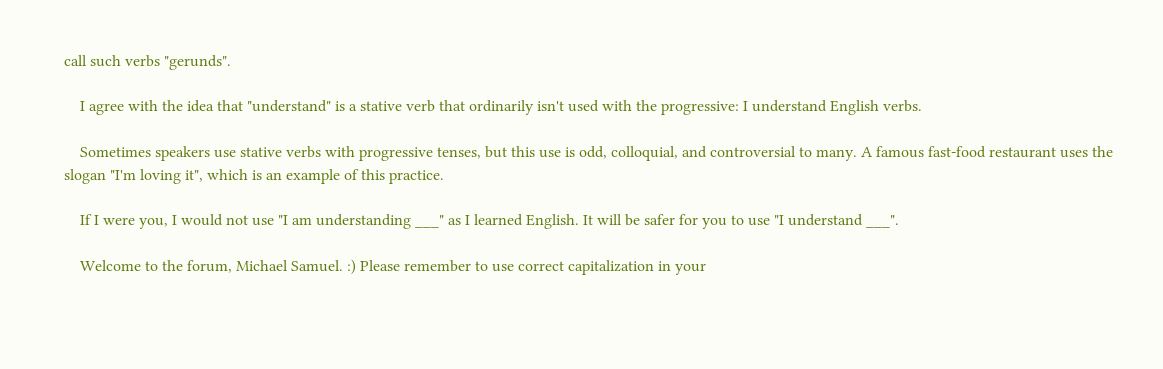call such verbs "gerunds".

    I agree with the idea that "understand" is a stative verb that ordinarily isn't used with the progressive: I understand English verbs.

    Sometimes speakers use stative verbs with progressive tenses, but this use is odd, colloquial, and controversial to many. A famous fast-food restaurant uses the slogan "I'm loving it", which is an example of this practice.

    If I were you, I would not use "I am understanding ___" as I learned English. It will be safer for you to use "I understand ___".

    Welcome to the forum, Michael Samuel. :) Please remember to use correct capitalization in your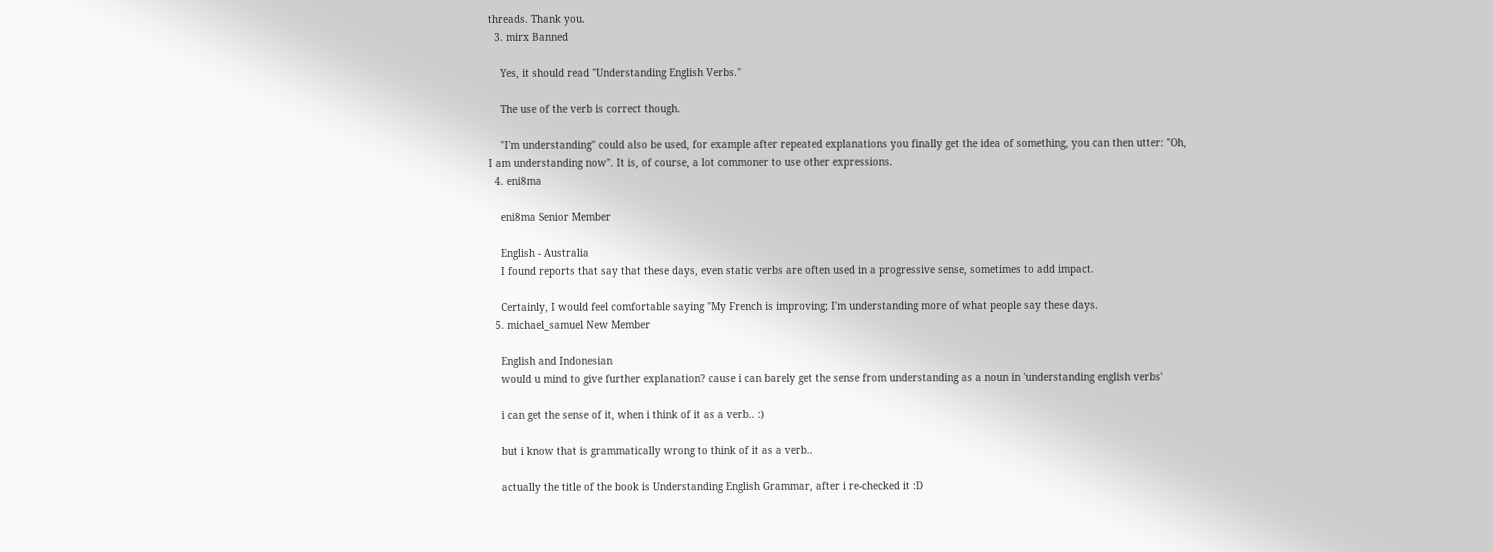threads. Thank you.
  3. mirx Banned

    Yes, it should read "Understanding English Verbs."

    The use of the verb is correct though.

    "I'm understanding" could also be used, for example after repeated explanations you finally get the idea of something, you can then utter: "Oh, I am understanding now". It is, of course, a lot commoner to use other expressions.
  4. eni8ma

    eni8ma Senior Member

    English - Australia
    I found reports that say that these days, even static verbs are often used in a progressive sense, sometimes to add impact.

    Certainly, I would feel comfortable saying "My French is improving; I'm understanding more of what people say these days.
  5. michael_samuel New Member

    English and Indonesian
    would u mind to give further explanation? cause i can barely get the sense from understanding as a noun in 'understanding english verbs'

    i can get the sense of it, when i think of it as a verb.. :)

    but i know that is grammatically wrong to think of it as a verb..

    actually the title of the book is Understanding English Grammar, after i re-checked it :D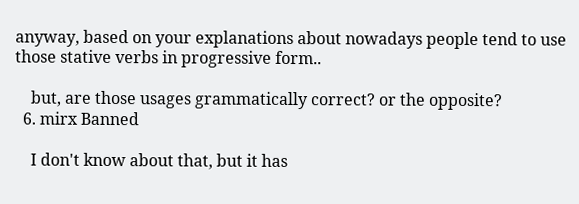anyway, based on your explanations about nowadays people tend to use those stative verbs in progressive form..

    but, are those usages grammatically correct? or the opposite?
  6. mirx Banned

    I don't know about that, but it has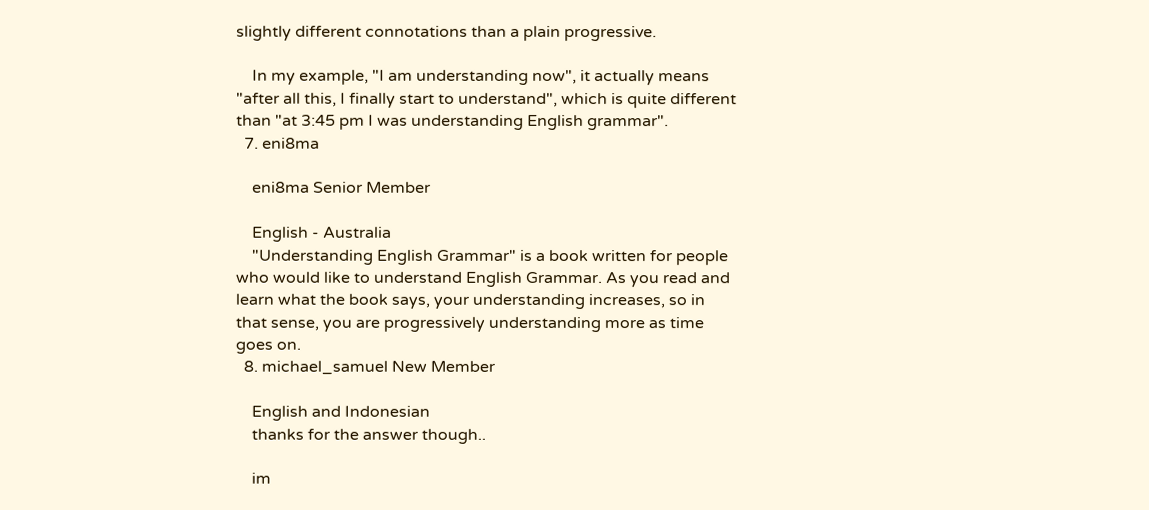slightly different connotations than a plain progressive.

    In my example, "I am understanding now", it actually means "after all this, I finally start to understand", which is quite different than "at 3:45 pm I was understanding English grammar".
  7. eni8ma

    eni8ma Senior Member

    English - Australia
    "Understanding English Grammar" is a book written for people who would like to understand English Grammar. As you read and learn what the book says, your understanding increases, so in that sense, you are progressively understanding more as time goes on.
  8. michael_samuel New Member

    English and Indonesian
    thanks for the answer though..

    im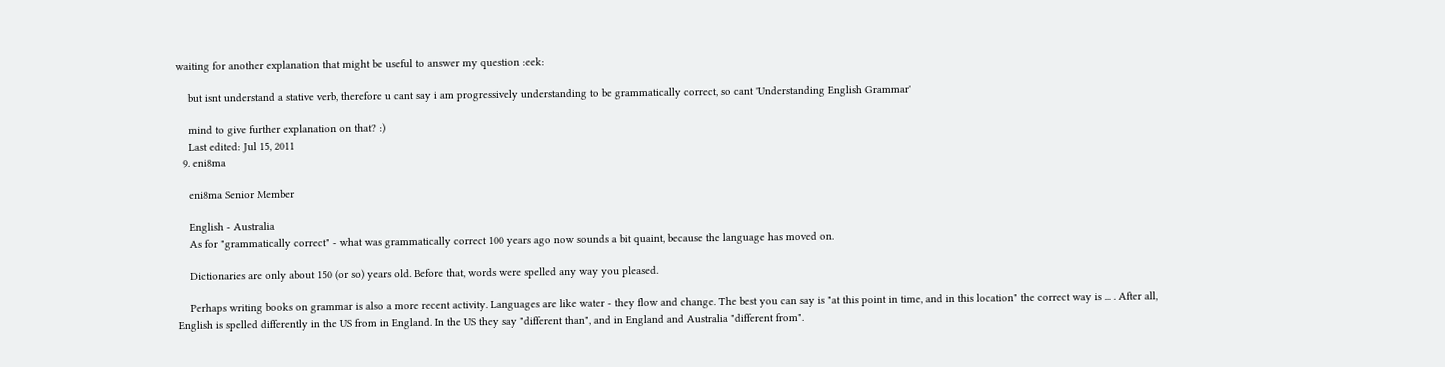waiting for another explanation that might be useful to answer my question :eek:

    but isnt understand a stative verb, therefore u cant say i am progressively understanding to be grammatically correct, so cant 'Understanding English Grammar'

    mind to give further explanation on that? :)
    Last edited: Jul 15, 2011
  9. eni8ma

    eni8ma Senior Member

    English - Australia
    As for "grammatically correct" - what was grammatically correct 100 years ago now sounds a bit quaint, because the language has moved on.

    Dictionaries are only about 150 (or so) years old. Before that, words were spelled any way you pleased.

    Perhaps writing books on grammar is also a more recent activity. Languages are like water - they flow and change. The best you can say is "at this point in time, and in this location" the correct way is ... . After all, English is spelled differently in the US from in England. In the US they say "different than", and in England and Australia "different from".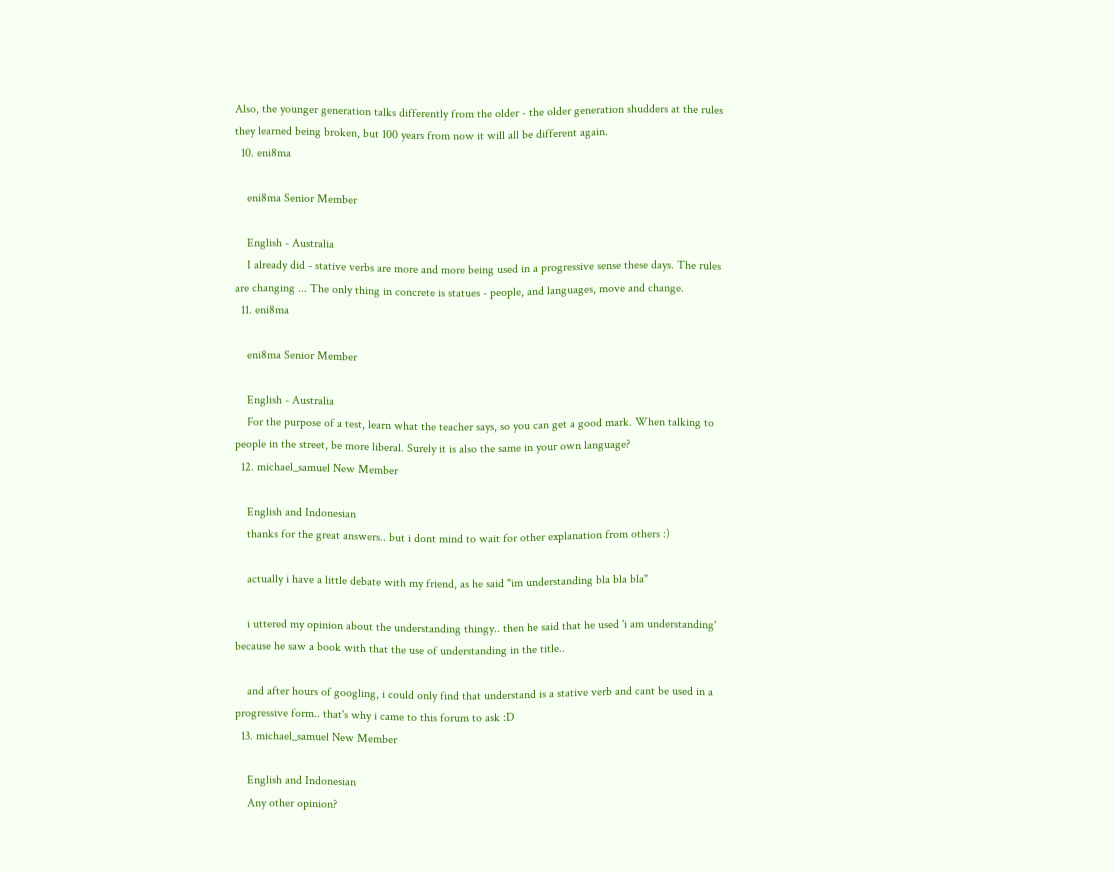Also, the younger generation talks differently from the older - the older generation shudders at the rules they learned being broken, but 100 years from now it will all be different again.
  10. eni8ma

    eni8ma Senior Member

    English - Australia
    I already did - stative verbs are more and more being used in a progressive sense these days. The rules are changing ... The only thing in concrete is statues - people, and languages, move and change.
  11. eni8ma

    eni8ma Senior Member

    English - Australia
    For the purpose of a test, learn what the teacher says, so you can get a good mark. When talking to people in the street, be more liberal. Surely it is also the same in your own language?
  12. michael_samuel New Member

    English and Indonesian
    thanks for the great answers.. but i dont mind to wait for other explanation from others :)

    actually i have a little debate with my friend, as he said "im understanding bla bla bla"

    i uttered my opinion about the understanding thingy.. then he said that he used 'i am understanding' because he saw a book with that the use of understanding in the title..

    and after hours of googling, i could only find that understand is a stative verb and cant be used in a progressive form.. that's why i came to this forum to ask :D
  13. michael_samuel New Member

    English and Indonesian
    Any other opinion?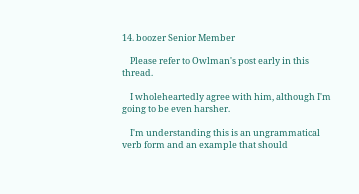14. boozer Senior Member

    Please refer to Owlman's post early in this thread.

    I wholeheartedly agree with him, although I'm going to be even harsher.

    I'm understanding this is an ungrammatical verb form and an example that should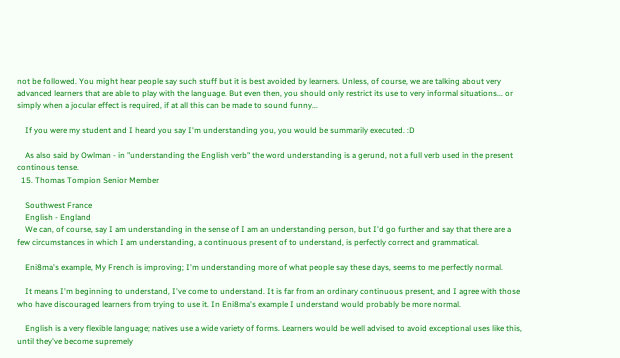not be followed. You might hear people say such stuff but it is best avoided by learners. Unless, of course, we are talking about very advanced learners that are able to play with the language. But even then, you should only restrict its use to very informal situations... or simply when a jocular effect is required, if at all this can be made to sound funny...

    If you were my student and I heard you say I'm understanding you, you would be summarily executed. :D

    As also said by Owlman - in "understanding the English verb" the word understanding is a gerund, not a full verb used in the present continous tense.
  15. Thomas Tompion Senior Member

    Southwest France
    English - England
    We can, of course, say I am understanding in the sense of I am an understanding person, but I'd go further and say that there are a few circumstances in which I am understanding, a continuous present of to understand, is perfectly correct and grammatical.

    Eni8ma's example, My French is improving; I'm understanding more of what people say these days, seems to me perfectly normal.

    It means I'm beginning to understand, I've come to understand. It is far from an ordinary continuous present, and I agree with those who have discouraged learners from trying to use it. In Eni8ma's example I understand would probably be more normal.

    English is a very flexible language; natives use a wide variety of forms. Learners would be well advised to avoid exceptional uses like this, until they've become supremely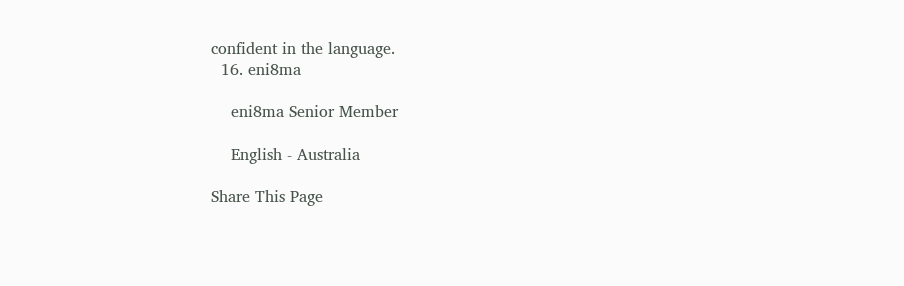confident in the language.
  16. eni8ma

    eni8ma Senior Member

    English - Australia

Share This Page